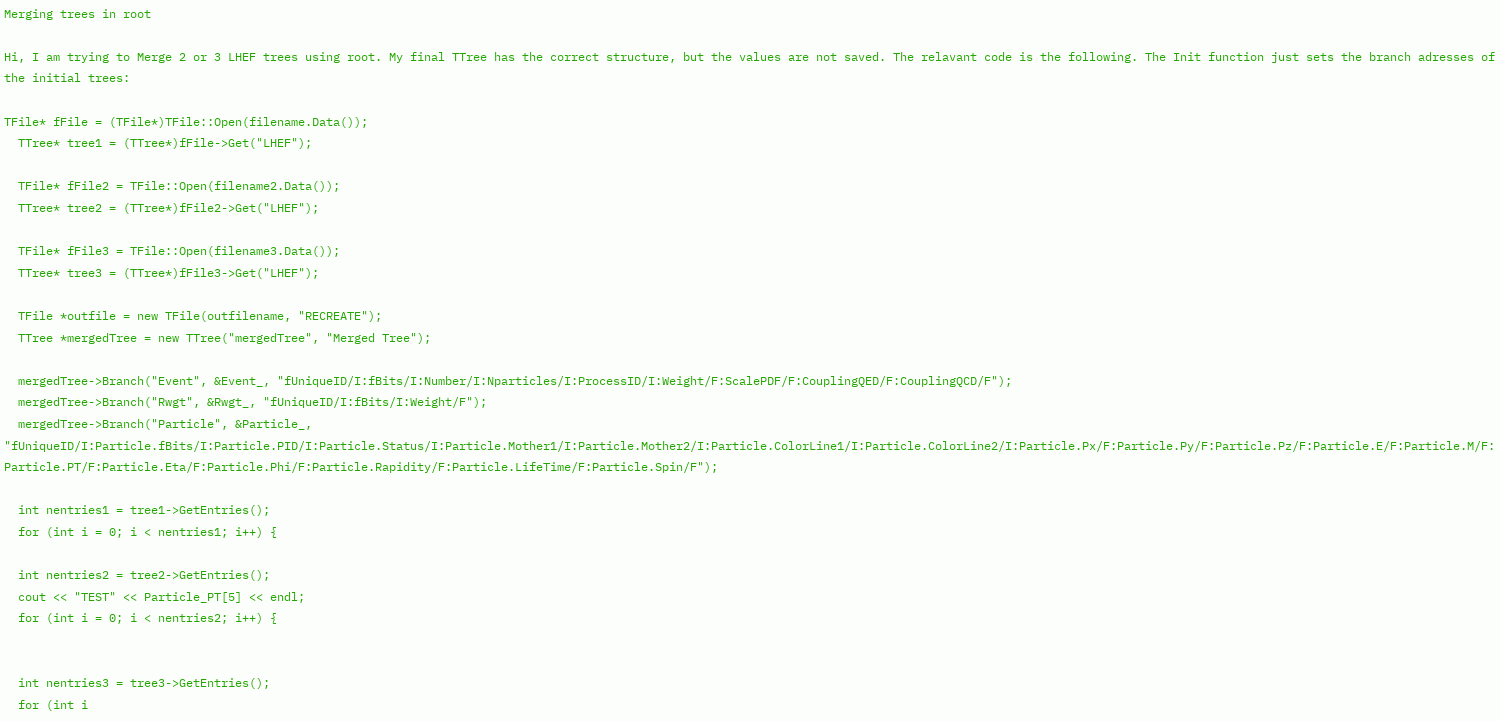Merging trees in root

Hi, I am trying to Merge 2 or 3 LHEF trees using root. My final TTree has the correct structure, but the values are not saved. The relavant code is the following. The Init function just sets the branch adresses of the initial trees:

TFile* fFile = (TFile*)TFile::Open(filename.Data());
  TTree* tree1 = (TTree*)fFile->Get("LHEF");

  TFile* fFile2 = TFile::Open(filename2.Data());
  TTree* tree2 = (TTree*)fFile2->Get("LHEF");

  TFile* fFile3 = TFile::Open(filename3.Data());
  TTree* tree3 = (TTree*)fFile3->Get("LHEF");

  TFile *outfile = new TFile(outfilename, "RECREATE");
  TTree *mergedTree = new TTree("mergedTree", "Merged Tree");

  mergedTree->Branch("Event", &Event_, "fUniqueID/I:fBits/I:Number/I:Nparticles/I:ProcessID/I:Weight/F:ScalePDF/F:CouplingQED/F:CouplingQCD/F");
  mergedTree->Branch("Rwgt", &Rwgt_, "fUniqueID/I:fBits/I:Weight/F");
  mergedTree->Branch("Particle", &Particle_, "fUniqueID/I:Particle.fBits/I:Particle.PID/I:Particle.Status/I:Particle.Mother1/I:Particle.Mother2/I:Particle.ColorLine1/I:Particle.ColorLine2/I:Particle.Px/F:Particle.Py/F:Particle.Pz/F:Particle.E/F:Particle.M/F:Particle.PT/F:Particle.Eta/F:Particle.Phi/F:Particle.Rapidity/F:Particle.LifeTime/F:Particle.Spin/F");

  int nentries1 = tree1->GetEntries();
  for (int i = 0; i < nentries1; i++) {

  int nentries2 = tree2->GetEntries();
  cout << "TEST" << Particle_PT[5] << endl;
  for (int i = 0; i < nentries2; i++) {


  int nentries3 = tree3->GetEntries();
  for (int i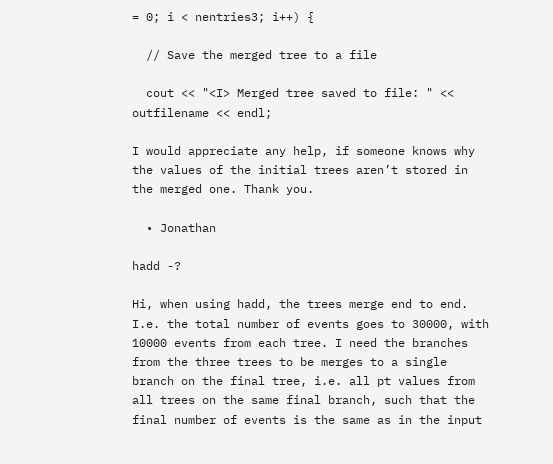= 0; i < nentries3; i++) {

  // Save the merged tree to a file

  cout << "<I> Merged tree saved to file: " << outfilename << endl;

I would appreciate any help, if someone knows why the values of the initial trees aren’t stored in the merged one. Thank you.

  • Jonathan

hadd -?

Hi, when using hadd, the trees merge end to end. I.e. the total number of events goes to 30000, with 10000 events from each tree. I need the branches from the three trees to be merges to a single branch on the final tree, i.e. all pt values from all trees on the same final branch, such that the final number of events is the same as in the input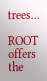trees…

ROOT offers the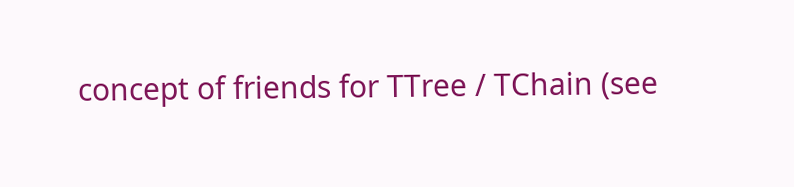concept of friends for TTree / TChain (see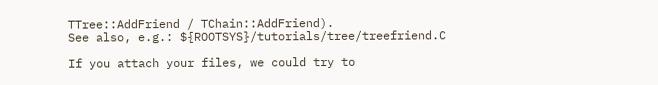TTree::AddFriend / TChain::AddFriend).
See also, e.g.: ${ROOTSYS}/tutorials/tree/treefriend.C

If you attach your files, we could try to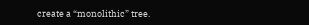create a “monolithic” tree.